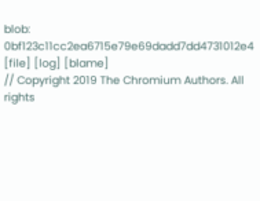blob: 0bf123c11cc2ea6715e79e69dadd7dd4731012e4 [file] [log] [blame]
// Copyright 2019 The Chromium Authors. All rights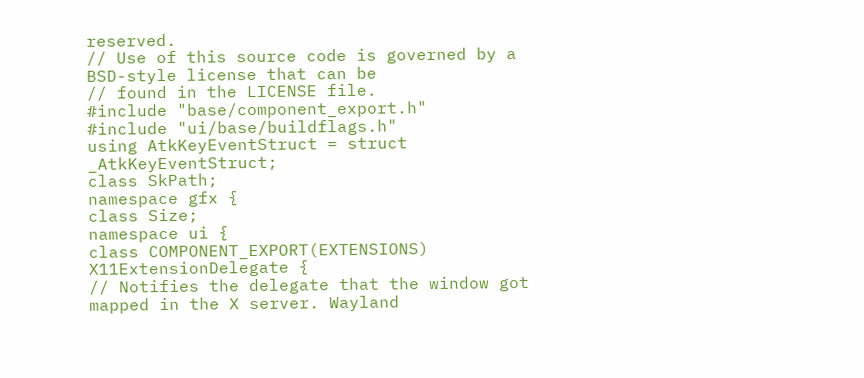reserved.
// Use of this source code is governed by a BSD-style license that can be
// found in the LICENSE file.
#include "base/component_export.h"
#include "ui/base/buildflags.h"
using AtkKeyEventStruct = struct _AtkKeyEventStruct;
class SkPath;
namespace gfx {
class Size;
namespace ui {
class COMPONENT_EXPORT(EXTENSIONS) X11ExtensionDelegate {
// Notifies the delegate that the window got mapped in the X server. Wayland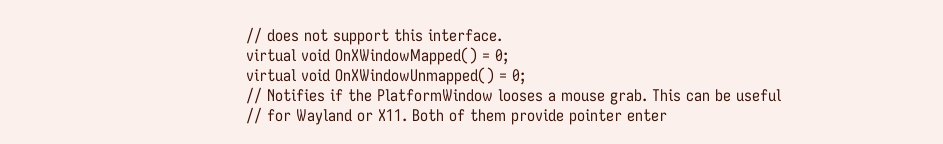// does not support this interface.
virtual void OnXWindowMapped() = 0;
virtual void OnXWindowUnmapped() = 0;
// Notifies if the PlatformWindow looses a mouse grab. This can be useful
// for Wayland or X11. Both of them provide pointer enter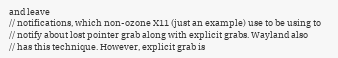and leave
// notifications, which non-ozone X11 (just an example) use to be using to
// notify about lost pointer grab along with explicit grabs. Wayland also
// has this technique. However, explicit grab is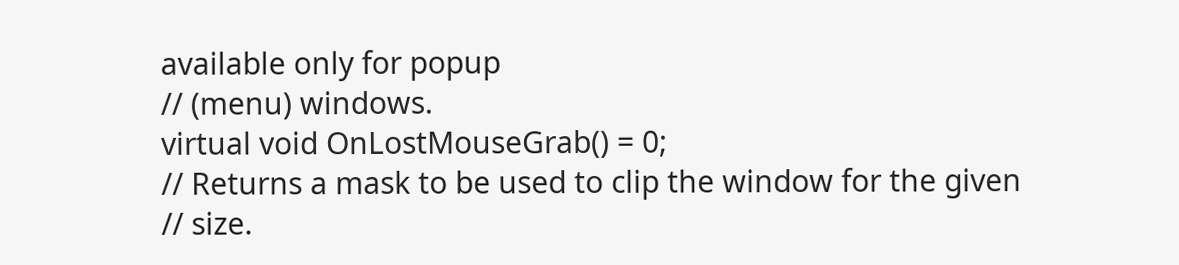available only for popup
// (menu) windows.
virtual void OnLostMouseGrab() = 0;
// Returns a mask to be used to clip the window for the given
// size.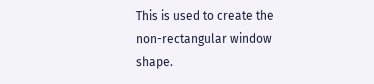This is used to create the non-rectangular window shape.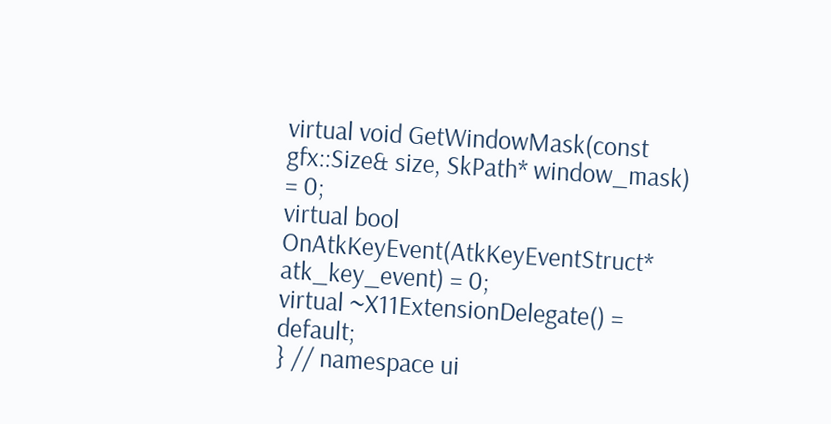virtual void GetWindowMask(const gfx::Size& size, SkPath* window_mask) = 0;
virtual bool OnAtkKeyEvent(AtkKeyEventStruct* atk_key_event) = 0;
virtual ~X11ExtensionDelegate() = default;
} // namespace ui